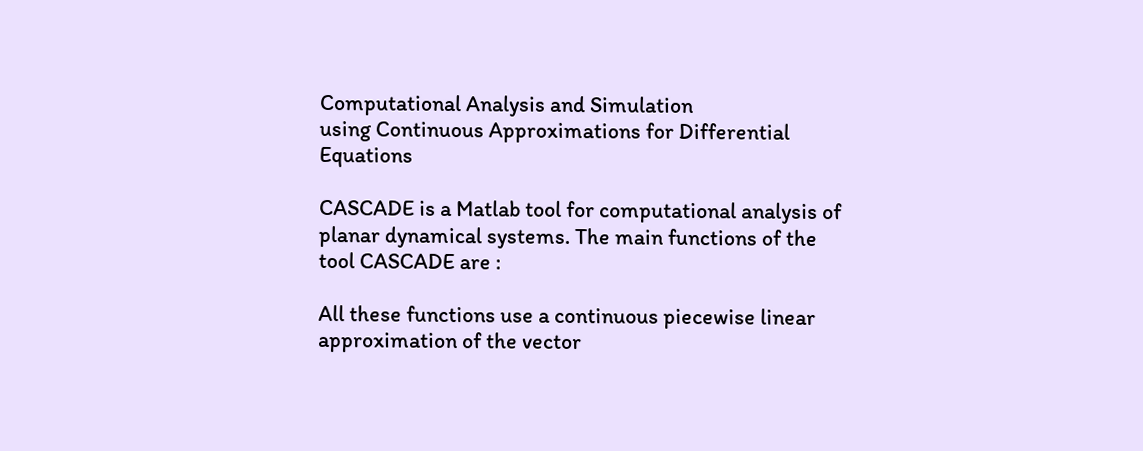Computational Analysis and Simulation
using Continuous Approximations for Differential Equations

CASCADE is a Matlab tool for computational analysis of planar dynamical systems. The main functions of the tool CASCADE are :

All these functions use a continuous piecewise linear approximation of the vector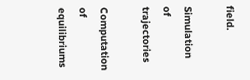field.

Simulation of trajectories

Computation of equilibriums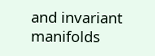and invariant manifolds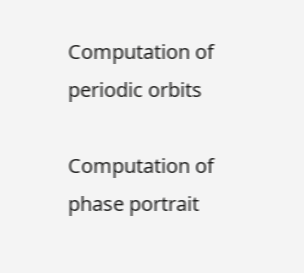Computation of periodic orbits

Computation of phase portrait